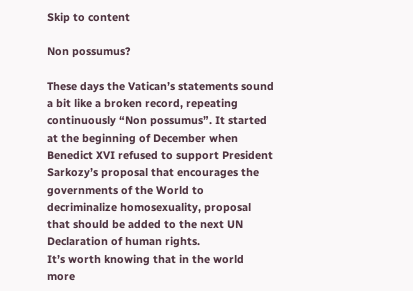Skip to content

Non possumus?

These days the Vatican’s statements sound a bit like a broken record, repeating continuously “Non possumus”. It started at the beginning of December when Benedict XVI refused to support President Sarkozy’s proposal that encourages the governments of the World to decriminalize homosexuality, proposal that should be added to the next UN Declaration of human rights.
It’s worth knowing that in the world more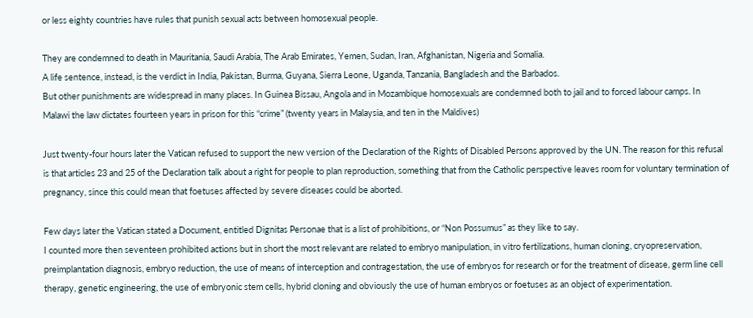or less eighty countries have rules that punish sexual acts between homosexual people.

They are condemned to death in Mauritania, Saudi Arabia, The Arab Emirates, Yemen, Sudan, Iran, Afghanistan, Nigeria and Somalia.
A life sentence, instead, is the verdict in India, Pakistan, Burma, Guyana, Sierra Leone, Uganda, Tanzania, Bangladesh and the Barbados.
But other punishments are widespread in many places. In Guinea Bissau, Angola and in Mozambique homosexuals are condemned both to jail and to forced labour camps. In Malawi the law dictates fourteen years in prison for this “crime” (twenty years in Malaysia, and ten in the Maldives)

Just twenty-four hours later the Vatican refused to support the new version of the Declaration of the Rights of Disabled Persons approved by the UN. The reason for this refusal is that articles 23 and 25 of the Declaration talk about a right for people to plan reproduction, something that from the Catholic perspective leaves room for voluntary termination of pregnancy, since this could mean that foetuses affected by severe diseases could be aborted.

Few days later the Vatican stated a Document, entitled Dignitas Personae that is a list of prohibitions, or “Non Possumus” as they like to say.
I counted more then seventeen prohibited actions but in short the most relevant are related to embryo manipulation, in vitro fertilizations, human cloning, cryopreservation, preimplantation diagnosis, embryo reduction, the use of means of interception and contragestation, the use of embryos for research or for the treatment of disease, germ line cell therapy, genetic engineering, the use of embryonic stem cells, hybrid cloning and obviously the use of human embryos or foetuses as an object of experimentation.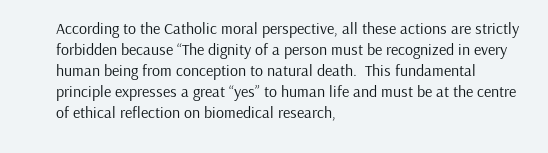According to the Catholic moral perspective, all these actions are strictly forbidden because “The dignity of a person must be recognized in every human being from conception to natural death.  This fundamental principle expresses a great “yes” to human life and must be at the centre of ethical reflection on biomedical research,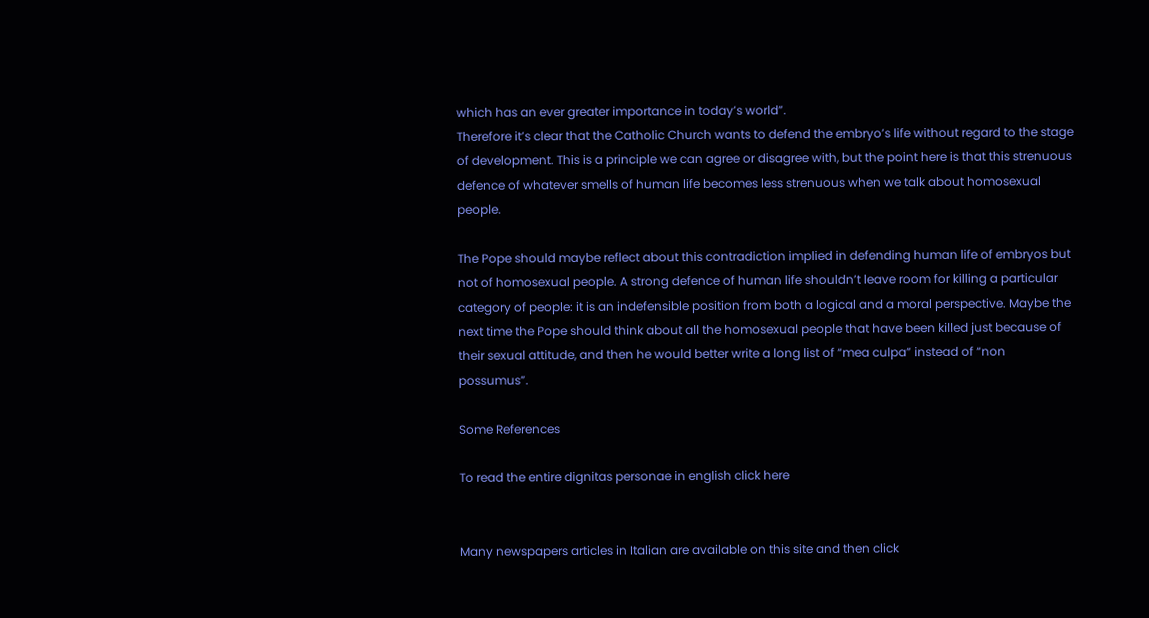which has an ever greater importance in today’s world”.
Therefore it’s clear that the Catholic Church wants to defend the embryo’s life without regard to the stage of development. This is a principle we can agree or disagree with, but the point here is that this strenuous defence of whatever smells of human life becomes less strenuous when we talk about homosexual people.

The Pope should maybe reflect about this contradiction implied in defending human life of embryos but not of homosexual people. A strong defence of human life shouldn’t leave room for killing a particular category of people: it is an indefensible position from both a logical and a moral perspective. Maybe the next time the Pope should think about all the homosexual people that have been killed just because of their sexual attitude, and then he would better write a long list of “mea culpa” instead of “non possumus”.

Some References

To read the entire dignitas personae in english click here


Many newspapers articles in Italian are available on this site and then click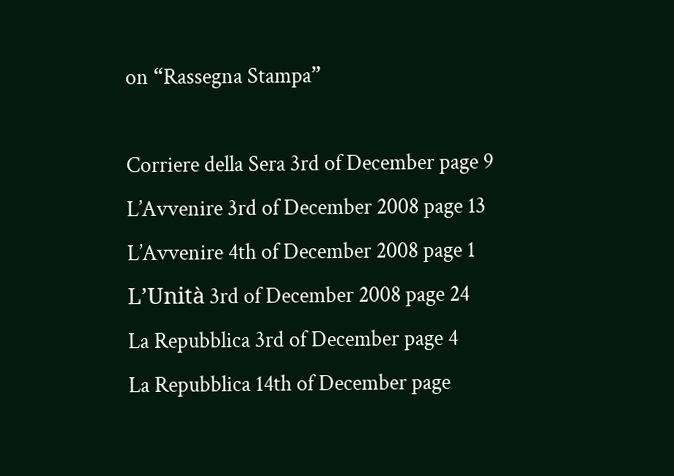on “Rassegna Stampa”

Corriere della Sera 3rd of December page 9
L’Avvenire 3rd of December 2008 page 13
L’Avvenire 4th of December 2008 page 1
L’Unità 3rd of December 2008 page 24
La Repubblica 3rd of December page 4
La Repubblica 14th of December page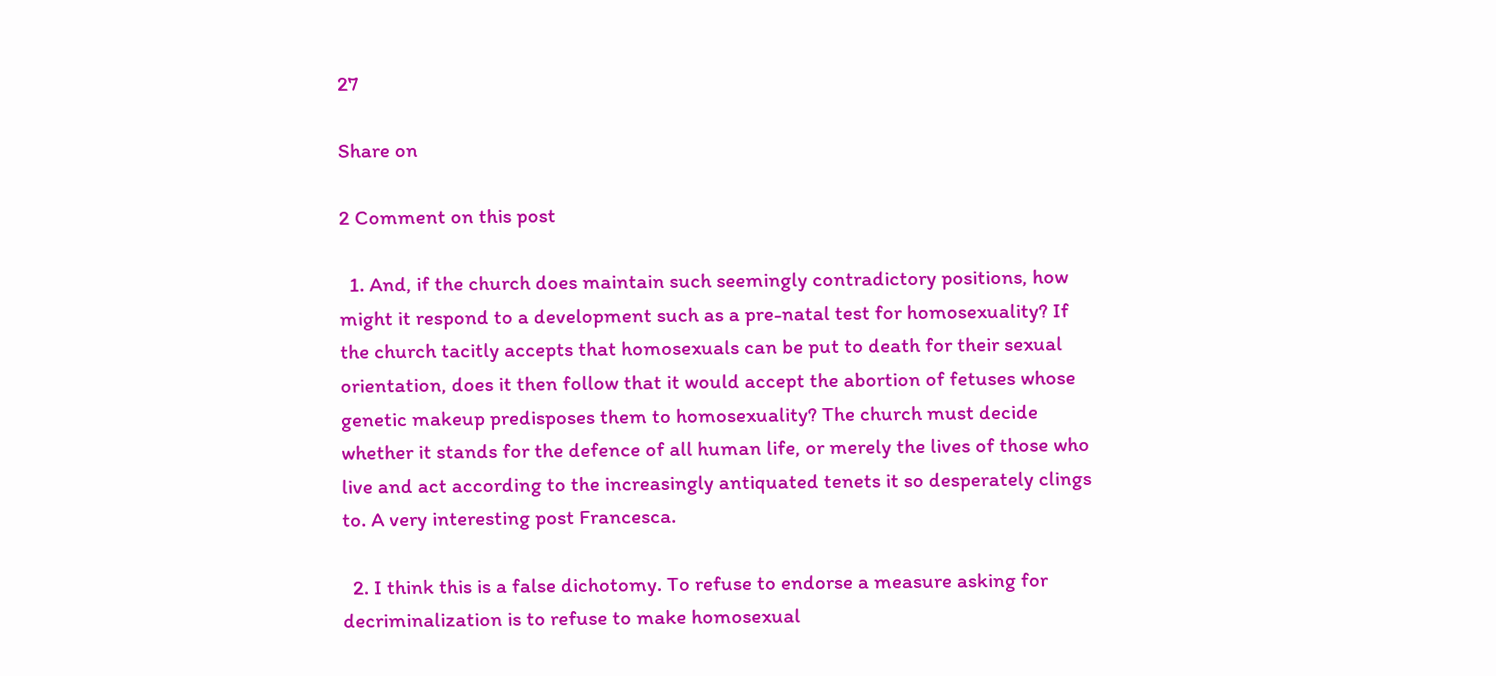27

Share on

2 Comment on this post

  1. And, if the church does maintain such seemingly contradictory positions, how might it respond to a development such as a pre-natal test for homosexuality? If the church tacitly accepts that homosexuals can be put to death for their sexual orientation, does it then follow that it would accept the abortion of fetuses whose genetic makeup predisposes them to homosexuality? The church must decide whether it stands for the defence of all human life, or merely the lives of those who live and act according to the increasingly antiquated tenets it so desperately clings to. A very interesting post Francesca.

  2. I think this is a false dichotomy. To refuse to endorse a measure asking for decriminalization is to refuse to make homosexual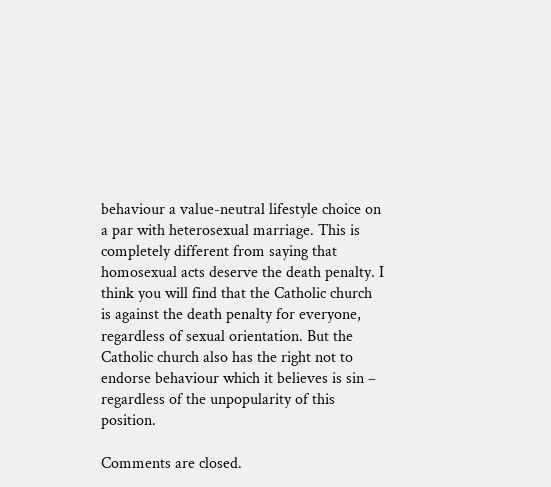behaviour a value-neutral lifestyle choice on a par with heterosexual marriage. This is completely different from saying that homosexual acts deserve the death penalty. I think you will find that the Catholic church is against the death penalty for everyone, regardless of sexual orientation. But the Catholic church also has the right not to endorse behaviour which it believes is sin – regardless of the unpopularity of this position.

Comments are closed.